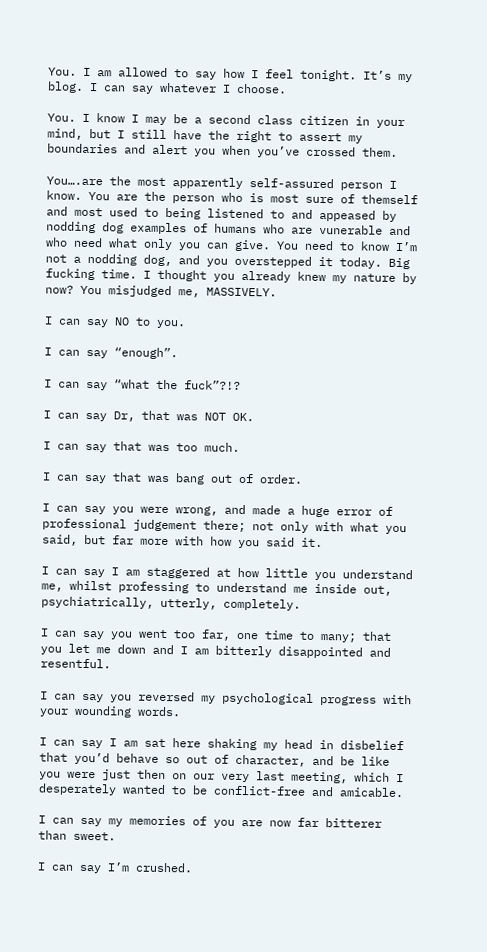You. I am allowed to say how I feel tonight. It’s my blog. I can say whatever I choose.

You. I know I may be a second class citizen in your mind, but I still have the right to assert my boundaries and alert you when you’ve crossed them.

You….are the most apparently self-assured person I know. You are the person who is most sure of themself and most used to being listened to and appeased by nodding dog examples of humans who are vunerable and who need what only you can give. You need to know I’m not a nodding dog, and you overstepped it today. Big fucking time. I thought you already knew my nature by now? You misjudged me, MASSIVELY.

I can say NO to you.

I can say “enough”.

I can say “what the fuck”?!?

I can say Dr, that was NOT OK.

I can say that was too much.

I can say that was bang out of order.

I can say you were wrong, and made a huge error of professional judgement there; not only with what you said, but far more with how you said it.

I can say I am staggered at how little you understand me, whilst professing to understand me inside out, psychiatrically, utterly, completely.

I can say you went too far, one time to many; that you let me down and I am bitterly disappointed and resentful.

I can say you reversed my psychological progress with your wounding words.

I can say I am sat here shaking my head in disbelief that you’d behave so out of character, and be like you were just then on our very last meeting, which I desperately wanted to be conflict-free and amicable.

I can say my memories of you are now far bitterer than sweet.

I can say I’m crushed.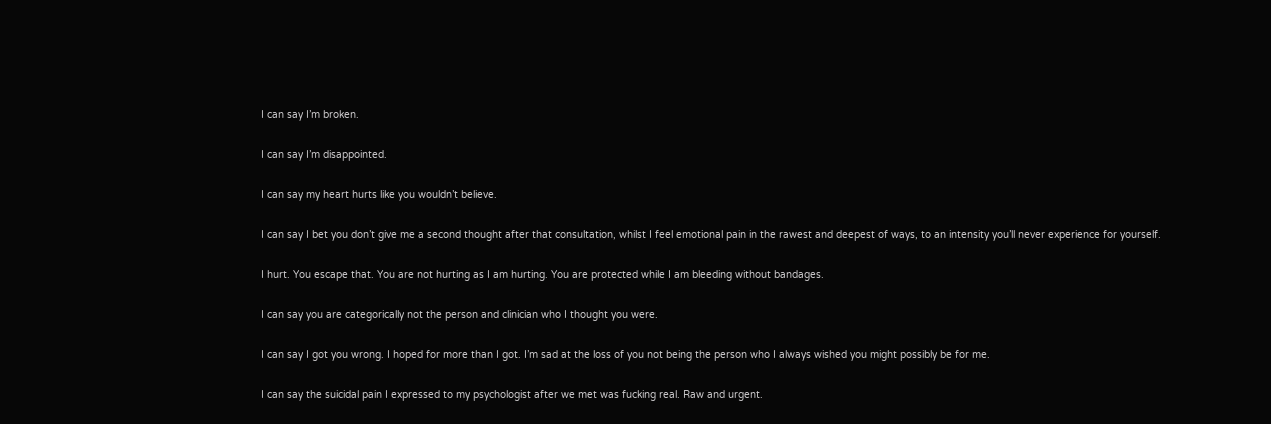I can say I’m broken.

I can say I’m disappointed.

I can say my heart hurts like you wouldn’t believe.

I can say I bet you don’t give me a second thought after that consultation, whilst I feel emotional pain in the rawest and deepest of ways, to an intensity you’ll never experience for yourself.

I hurt. You escape that. You are not hurting as I am hurting. You are protected while I am bleeding without bandages.

I can say you are categorically not the person and clinician who I thought you were.

I can say I got you wrong. I hoped for more than I got. I’m sad at the loss of you not being the person who I always wished you might possibly be for me.

I can say the suicidal pain I expressed to my psychologist after we met was fucking real. Raw and urgent.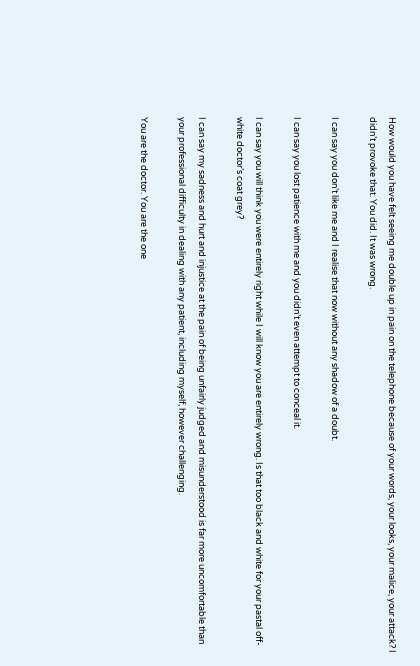How would you have felt seeing me double up in pain on the telephone because of your words, your looks, your malice, your attack? I didn’t provoke that. You did. It was wrong.

I can say you don’t like me and I realise that now without any shadow of a doubt.

I can say you lost patience with me and you didn’t even attempt to conceal it.

I can say you will think you were entirely right while I will know you are entirely wrong. Is that too black and white for your pastal off-white doctor’s coat grey?

I can say my sadness and hurt and injustice at the pain of being unfairly judged and misunderstood is far more uncomfortable than your professional difficulty in dealing with any patient, including myself, however challenging.

You are the doctor. You are the one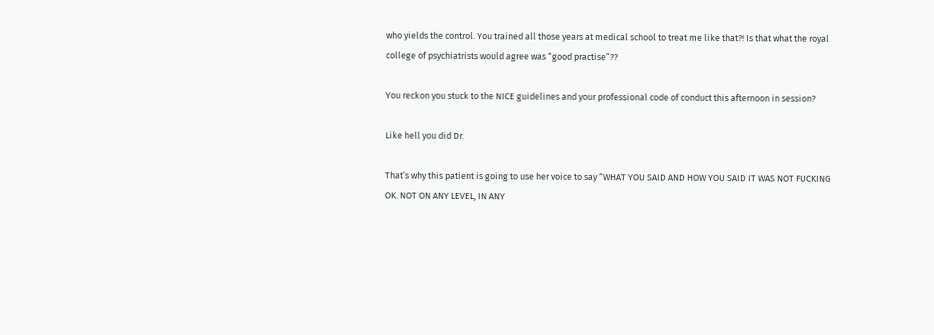who yields the control. You trained all those years at medical school to treat me like that?! Is that what the royal college of psychiatrists would agree was “good practise”??

You reckon you stuck to the NICE guidelines and your professional code of conduct this afternoon in session?

Like hell you did Dr.

That’s why this patient is going to use her voice to say “WHAT YOU SAID AND HOW YOU SAID IT WAS NOT FUCKING OK. NOT ON ANY LEVEL, IN ANY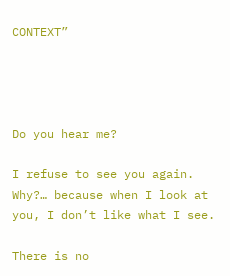CONTEXT”




Do you hear me?

I refuse to see you again. Why?… because when I look at you, I don’t like what I see.

There is no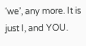‘we’, any more. It is just I, and YOU.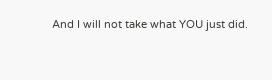And I will not take what YOU just did.